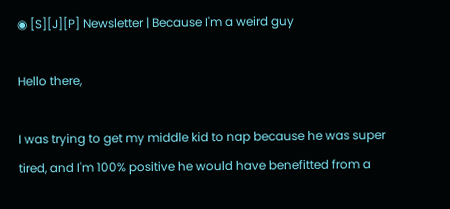◉ [S][J][P] Newsletter | Because I'm a weird guy

Hello there,

I was trying to get my middle kid to nap because he was super tired, and I'm 100% positive he would have benefitted from a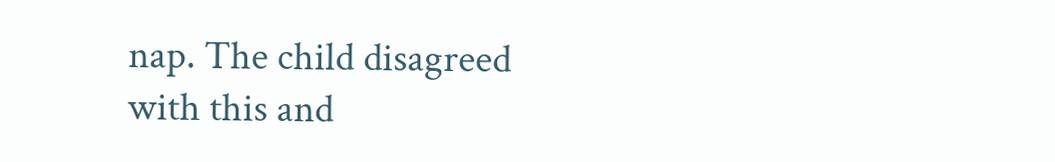nap. The child disagreed with this and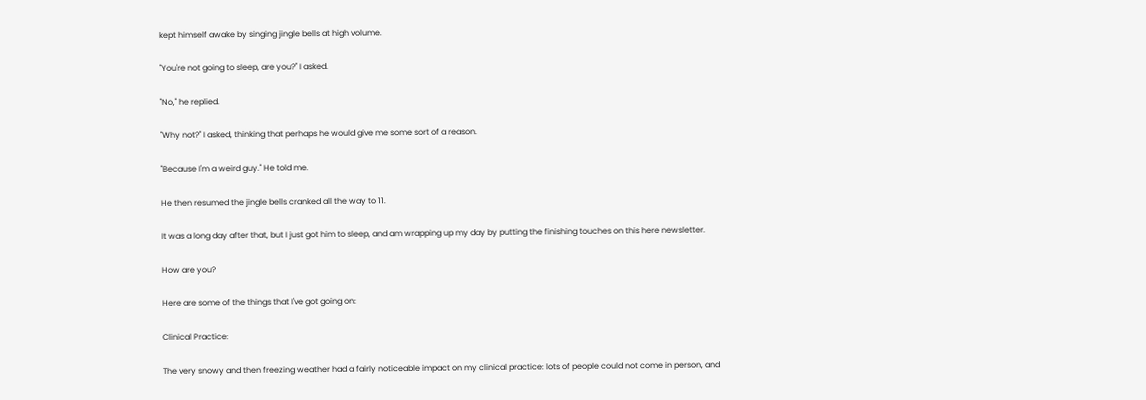kept himself awake by singing jingle bells at high volume.

"You're not going to sleep, are you?" I asked.

"No," he replied.

"Why not?" I asked, thinking that perhaps he would give me some sort of a reason.

"Because I'm a weird guy." He told me.

He then resumed the jingle bells cranked all the way to 11.

It was a long day after that, but I just got him to sleep, and am wrapping up my day by putting the finishing touches on this here newsletter.

How are you?

Here are some of the things that I've got going on:

Clinical Practice:

The very snowy and then freezing weather had a fairly noticeable impact on my clinical practice: lots of people could not come in person, and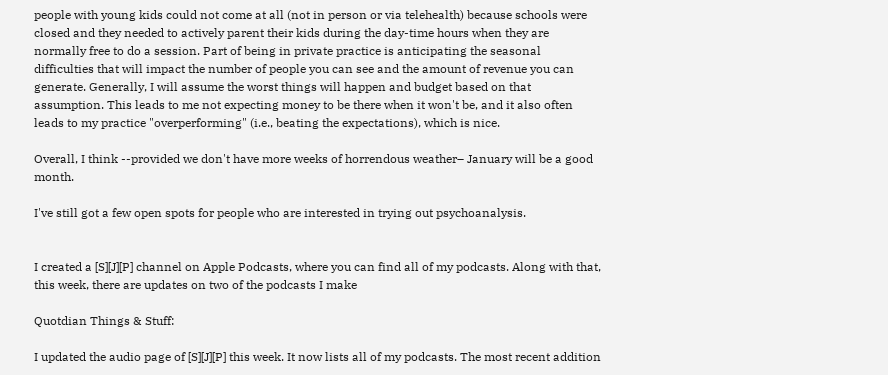people with young kids could not come at all (not in person or via telehealth) because schools were closed and they needed to actively parent their kids during the day-time hours when they are normally free to do a session. Part of being in private practice is anticipating the seasonal difficulties that will impact the number of people you can see and the amount of revenue you can generate. Generally, I will assume the worst things will happen and budget based on that assumption. This leads to me not expecting money to be there when it won't be, and it also often leads to my practice "overperforming" (i.e., beating the expectations), which is nice.

Overall, I think --provided we don't have more weeks of horrendous weather– January will be a good month.

I've still got a few open spots for people who are interested in trying out psychoanalysis.


I created a [S][J][P] channel on Apple Podcasts, where you can find all of my podcasts. Along with that, this week, there are updates on two of the podcasts I make

Quotdian Things & Stuff:

I updated the audio page of [S][J][P] this week. It now lists all of my podcasts. The most recent addition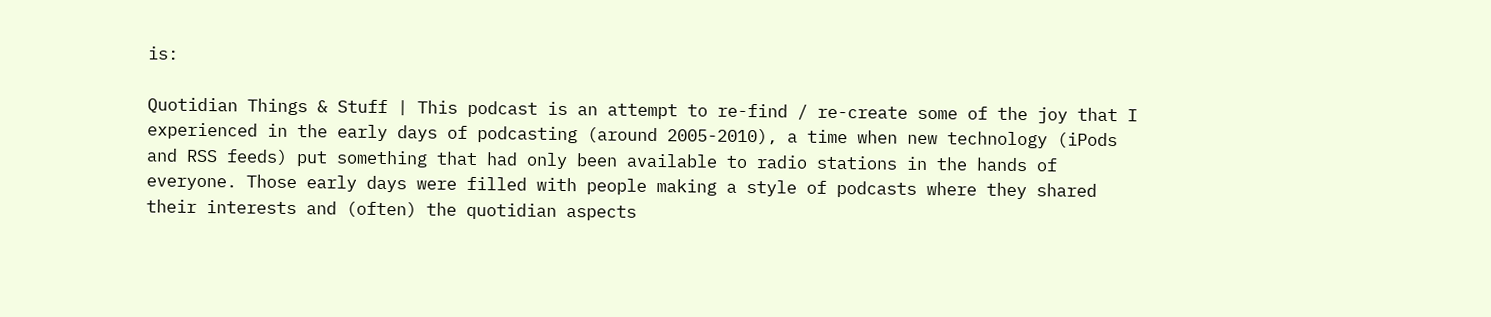is:

Quotidian Things & Stuff | This podcast is an attempt to re-find / re-create some of the joy that I experienced in the early days of podcasting (around 2005-2010), a time when new technology (iPods and RSS feeds) put something that had only been available to radio stations in the hands of everyone. Those early days were filled with people making a style of podcasts where they shared their interests and (often) the quotidian aspects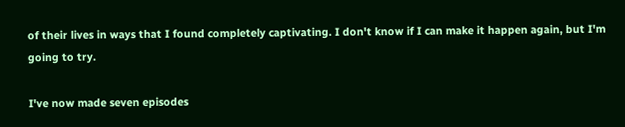of their lives in ways that I found completely captivating. I don't know if I can make it happen again, but I'm going to try.

I've now made seven episodes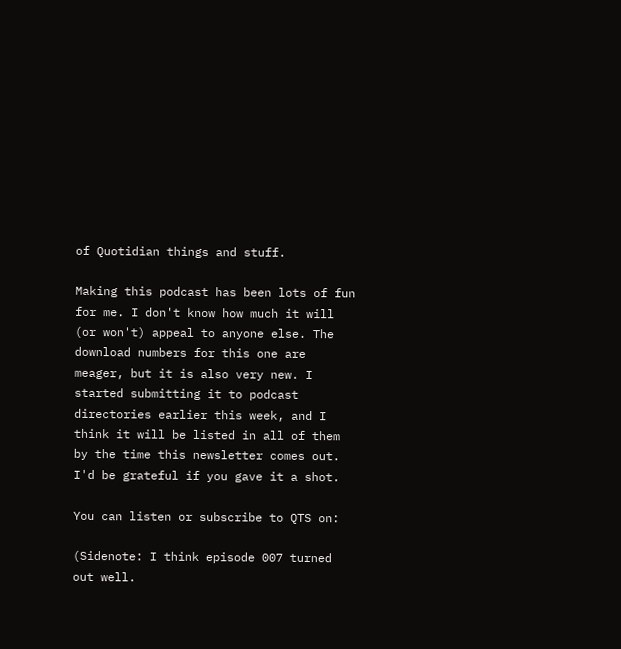of Quotidian things and stuff.

Making this podcast has been lots of fun for me. I don't know how much it will (or won't) appeal to anyone else. The download numbers for this one are meager, but it is also very new. I started submitting it to podcast directories earlier this week, and I think it will be listed in all of them by the time this newsletter comes out. I'd be grateful if you gave it a shot.

You can listen or subscribe to QTS on:

(Sidenote: I think episode 007 turned out well.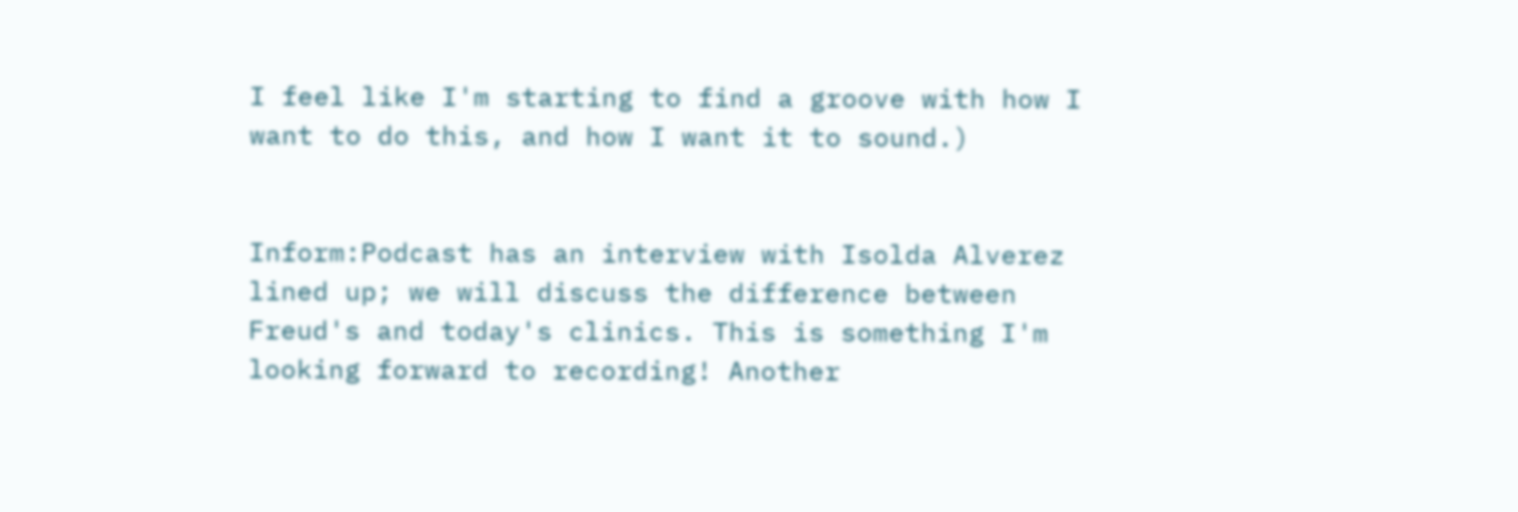I feel like I'm starting to find a groove with how I want to do this, and how I want it to sound.)


Inform:Podcast has an interview with Isolda Alverez lined up; we will discuss the difference between Freud's and today's clinics. This is something I'm looking forward to recording! Another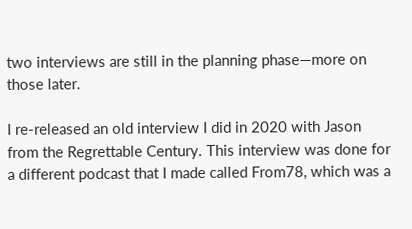two interviews are still in the planning phase—more on those later.

I re-released an old interview I did in 2020 with Jason from the Regrettable Century. This interview was done for a different podcast that I made called From78, which was a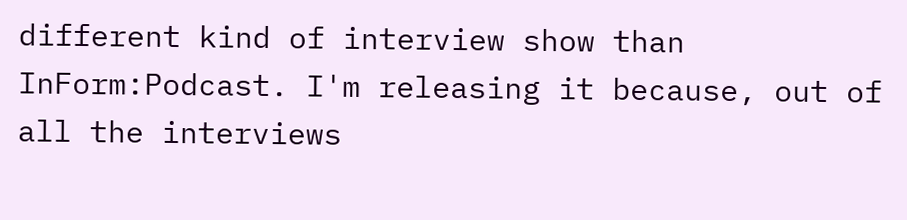different kind of interview show than InForm:Podcast. I'm releasing it because, out of all the interviews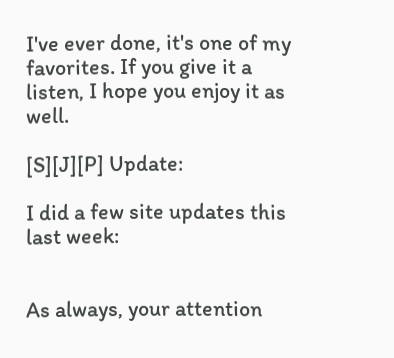I've ever done, it's one of my favorites. If you give it a listen, I hope you enjoy it as well.

[S][J][P] Update:

I did a few site updates this last week:


As always, your attention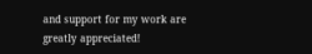and support for my work are greatly appreciated!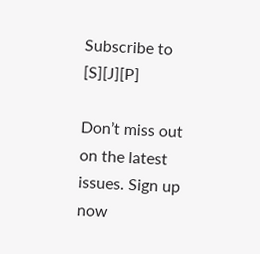Subscribe to [S][J][P]

Don’t miss out on the latest issues. Sign up now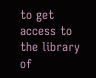to get access to the library of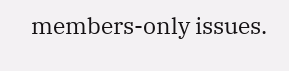members-only issues.